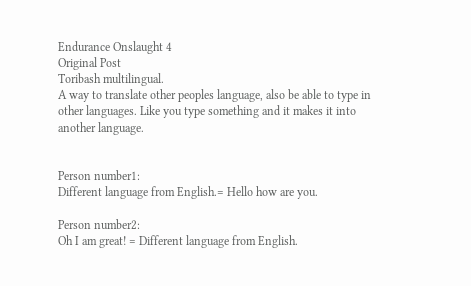Endurance Onslaught 4
Original Post
Toribash multilingual.
A way to translate other peoples language, also be able to type in other languages. Like you type something and it makes it into another language.


Person number1:
Different language from English.= Hello how are you.

Person number2:
Oh I am great! = Different language from English.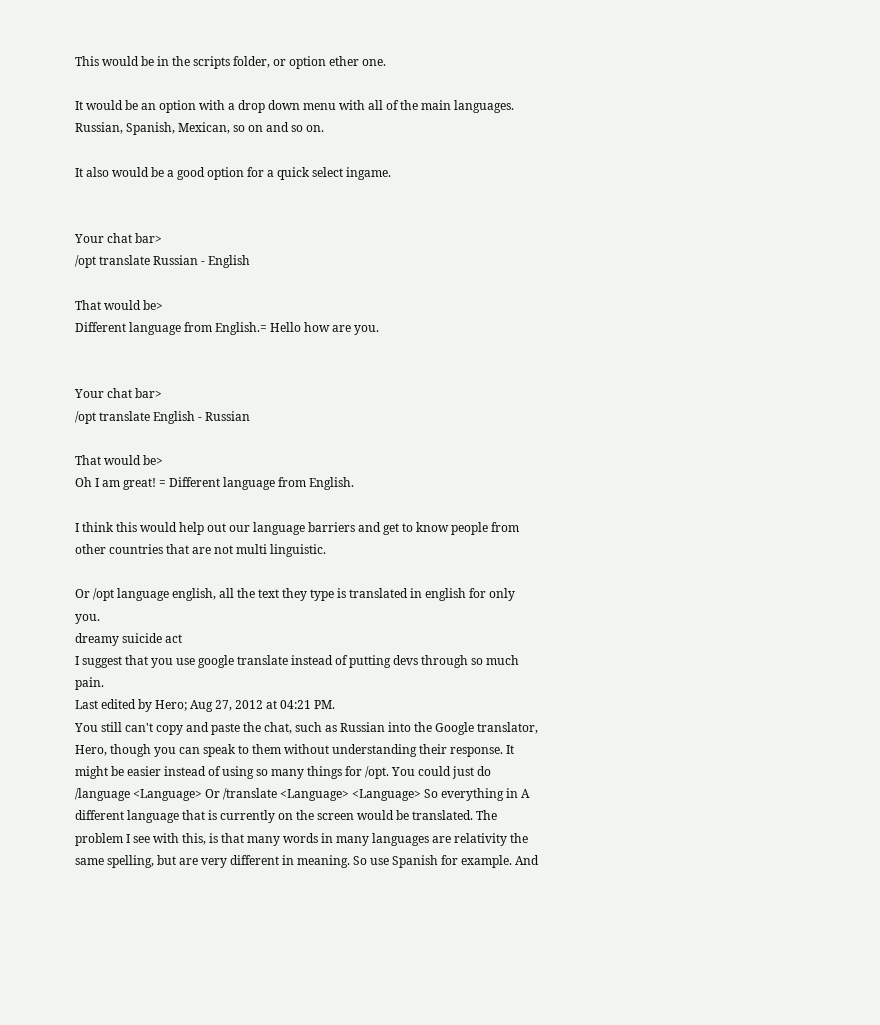This would be in the scripts folder, or option ether one.

It would be an option with a drop down menu with all of the main languages. Russian, Spanish, Mexican, so on and so on.

It also would be a good option for a quick select ingame.


Your chat bar>
/opt translate Russian - English

That would be>
Different language from English.= Hello how are you.


Your chat bar>
/opt translate English - Russian

That would be>
Oh I am great! = Different language from English.

I think this would help out our language barriers and get to know people from other countries that are not multi linguistic.

Or /opt language english, all the text they type is translated in english for only you.
dreamy suicide act
I suggest that you use google translate instead of putting devs through so much pain.
Last edited by Hero; Aug 27, 2012 at 04:21 PM.
You still can't copy and paste the chat, such as Russian into the Google translator, Hero, though you can speak to them without understanding their response. It might be easier instead of using so many things for /opt. You could just do /language <Language> Or /translate <Language> <Language> So everything in A different language that is currently on the screen would be translated. The problem I see with this, is that many words in many languages are relativity the same spelling, but are very different in meaning. So use Spanish for example. And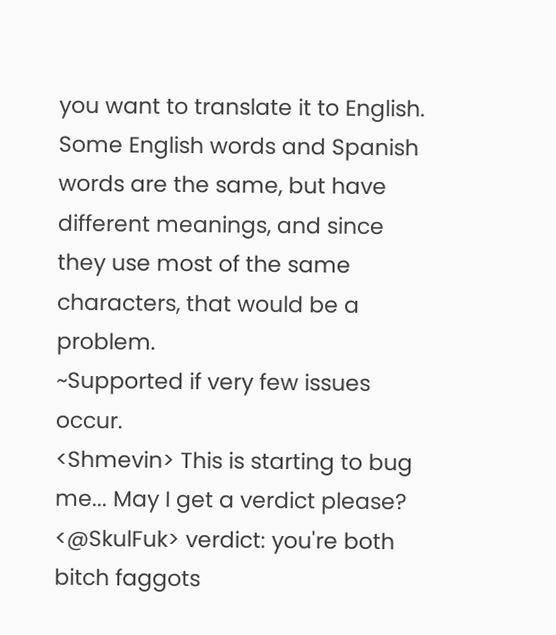you want to translate it to English. Some English words and Spanish words are the same, but have different meanings, and since they use most of the same characters, that would be a problem.
~Supported if very few issues occur.
<Shmevin> This is starting to bug me... May I get a verdict please? <@SkulFuk> verdict: you're both bitch faggots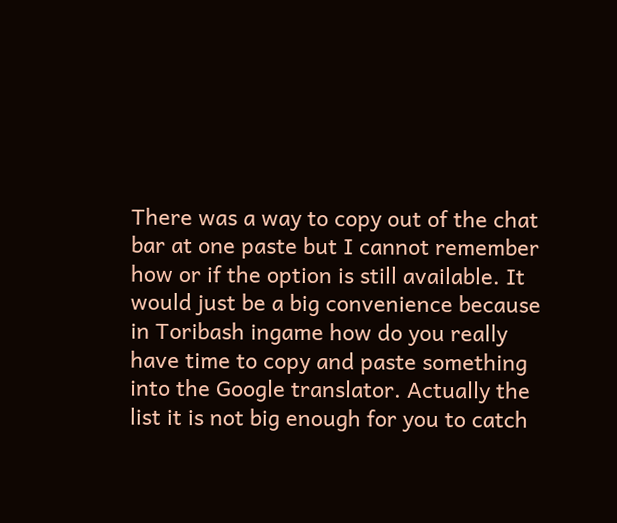There was a way to copy out of the chat bar at one paste but I cannot remember how or if the option is still available. It would just be a big convenience because in Toribash ingame how do you really have time to copy and paste something into the Google translator. Actually the list it is not big enough for you to catch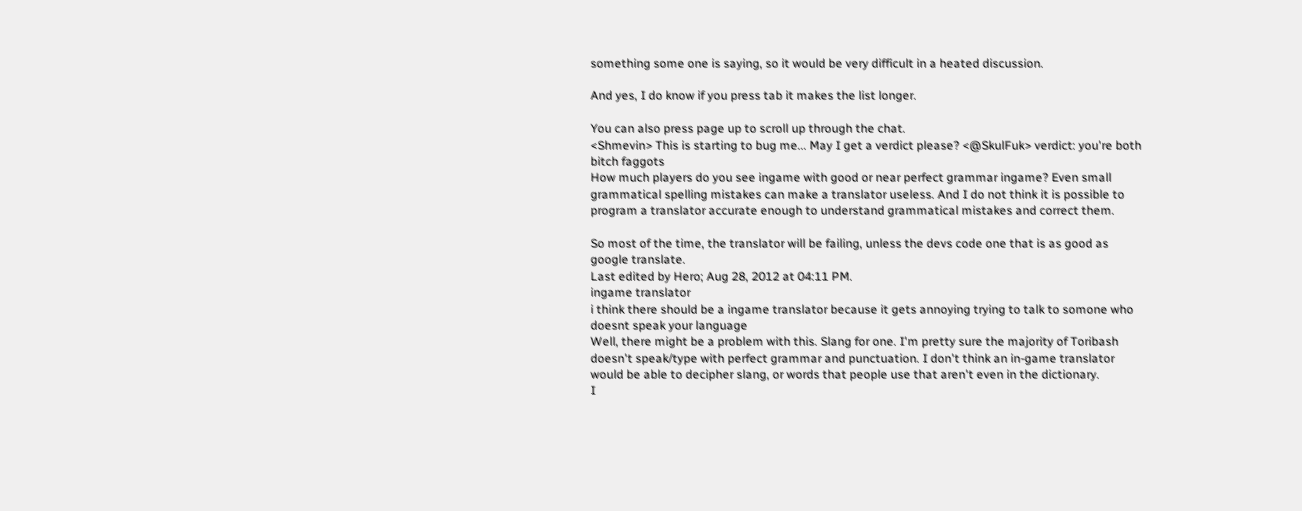something some one is saying, so it would be very difficult in a heated discussion.

And yes, I do know if you press tab it makes the list longer.

You can also press page up to scroll up through the chat.
<Shmevin> This is starting to bug me... May I get a verdict please? <@SkulFuk> verdict: you're both bitch faggots
How much players do you see ingame with good or near perfect grammar ingame? Even small grammatical spelling mistakes can make a translator useless. And I do not think it is possible to program a translator accurate enough to understand grammatical mistakes and correct them.

So most of the time, the translator will be failing, unless the devs code one that is as good as google translate.
Last edited by Hero; Aug 28, 2012 at 04:11 PM.
ingame translator
i think there should be a ingame translator because it gets annoying trying to talk to somone who doesnt speak your language
Well, there might be a problem with this. Slang for one. I'm pretty sure the majority of Toribash doesn't speak/type with perfect grammar and punctuation. I don't think an in-game translator would be able to decipher slang, or words that people use that aren't even in the dictionary.
I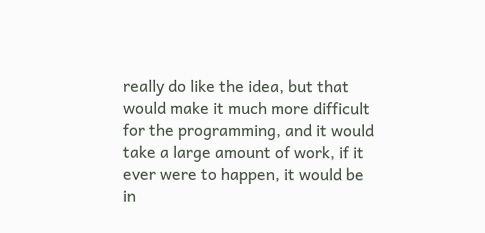really do like the idea, but that would make it much more difficult for the programming, and it would take a large amount of work, if it ever were to happen, it would be in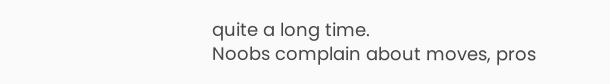quite a long time.
Noobs complain about moves, pros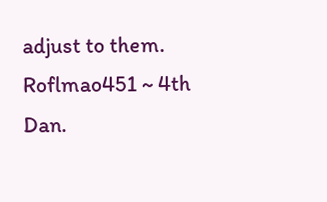adjust to them.
Roflmao451 ~ 4th Dan.